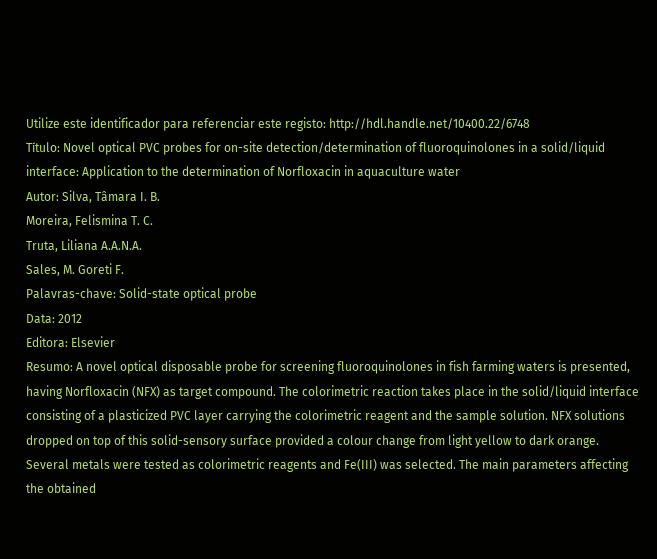Utilize este identificador para referenciar este registo: http://hdl.handle.net/10400.22/6748
Título: Novel optical PVC probes for on-site detection/determination of fluoroquinolones in a solid/liquid interface: Application to the determination of Norfloxacin in aquaculture water
Autor: Silva, Tâmara I. B.
Moreira, Felismina T. C.
Truta, Liliana A.A.N.A.
Sales, M. Goreti F.
Palavras-chave: Solid-state optical probe
Data: 2012
Editora: Elsevier
Resumo: A novel optical disposable probe for screening fluoroquinolones in fish farming waters is presented, having Norfloxacin (NFX) as target compound. The colorimetric reaction takes place in the solid/liquid interface consisting of a plasticized PVC layer carrying the colorimetric reagent and the sample solution. NFX solutions dropped on top of this solid-sensory surface provided a colour change from light yellow to dark orange. Several metals were tested as colorimetric reagents and Fe(III) was selected. The main parameters affecting the obtained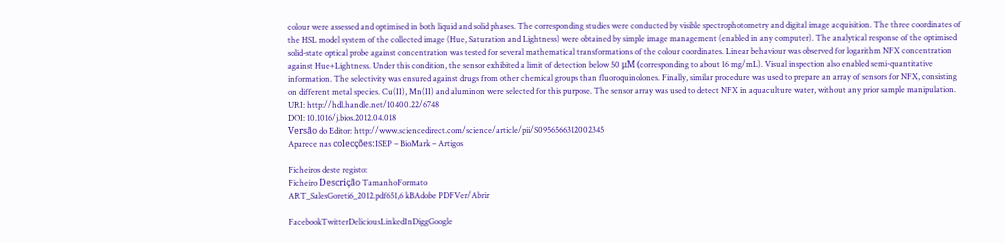colour were assessed and optimised in both liquid and solid phases. The corresponding studies were conducted by visible spectrophotometry and digital image acquisition. The three coordinates of the HSL model system of the collected image (Hue, Saturation and Lightness) were obtained by simple image management (enabled in any computer). The analytical response of the optimised solid-state optical probe against concentration was tested for several mathematical transformations of the colour coordinates. Linear behaviour was observed for logarithm NFX concentration against Hue+Lightness. Under this condition, the sensor exhibited a limit of detection below 50 μM (corresponding to about 16 mg/mL). Visual inspection also enabled semi-quantitative information. The selectivity was ensured against drugs from other chemical groups than fluoroquinolones. Finally, similar procedure was used to prepare an array of sensors for NFX, consisting on different metal species. Cu(II), Mn(II) and aluminon were selected for this purpose. The sensor array was used to detect NFX in aquaculture water, without any prior sample manipulation.
URI: http://hdl.handle.net/10400.22/6748
DOI: 10.1016/j.bios.2012.04.018
Versão do Editor: http://www.sciencedirect.com/science/article/pii/S0956566312002345
Aparece nas colecções:ISEP – BioMark – Artigos

Ficheiros deste registo:
Ficheiro Descrição TamanhoFormato
ART_SalesGoreti6_2012.pdf651,6 kBAdobe PDFVer/Abrir

FacebookTwitterDeliciousLinkedInDiggGoogle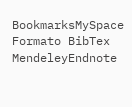BookmarksMySpace
Formato BibTex MendeleyEndnote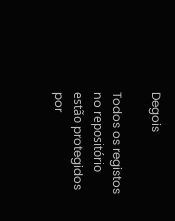Degois

Todos os registos no repositório estão protegidos por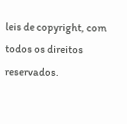leis de copyright, com todos os direitos reservados.